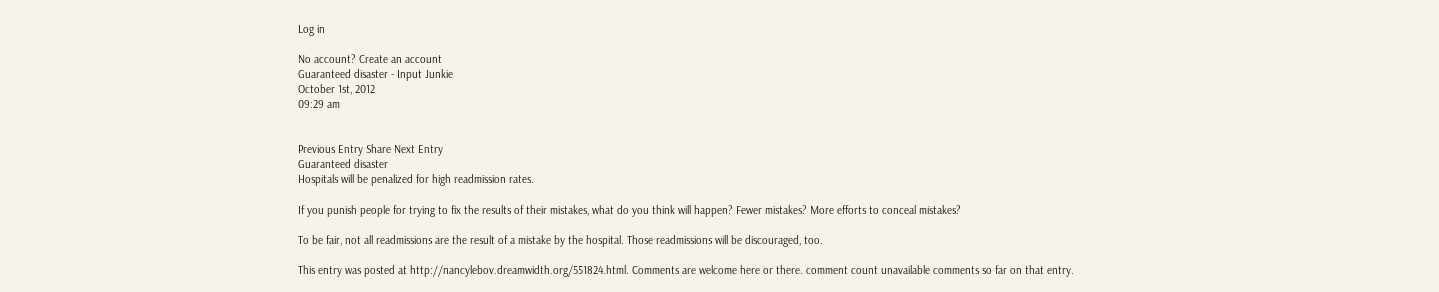Log in

No account? Create an account
Guaranteed disaster - Input Junkie
October 1st, 2012
09:29 am


Previous Entry Share Next Entry
Guaranteed disaster
Hospitals will be penalized for high readmission rates.

If you punish people for trying to fix the results of their mistakes, what do you think will happen? Fewer mistakes? More efforts to conceal mistakes?

To be fair, not all readmissions are the result of a mistake by the hospital. Those readmissions will be discouraged, too.

This entry was posted at http://nancylebov.dreamwidth.org/551824.html. Comments are welcome here or there. comment count unavailable comments so far on that entry.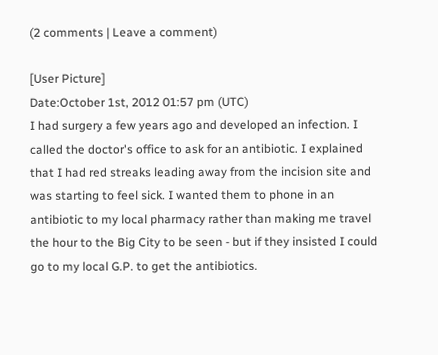(2 comments | Leave a comment)

[User Picture]
Date:October 1st, 2012 01:57 pm (UTC)
I had surgery a few years ago and developed an infection. I called the doctor's office to ask for an antibiotic. I explained that I had red streaks leading away from the incision site and was starting to feel sick. I wanted them to phone in an antibiotic to my local pharmacy rather than making me travel the hour to the Big City to be seen - but if they insisted I could go to my local G.P. to get the antibiotics.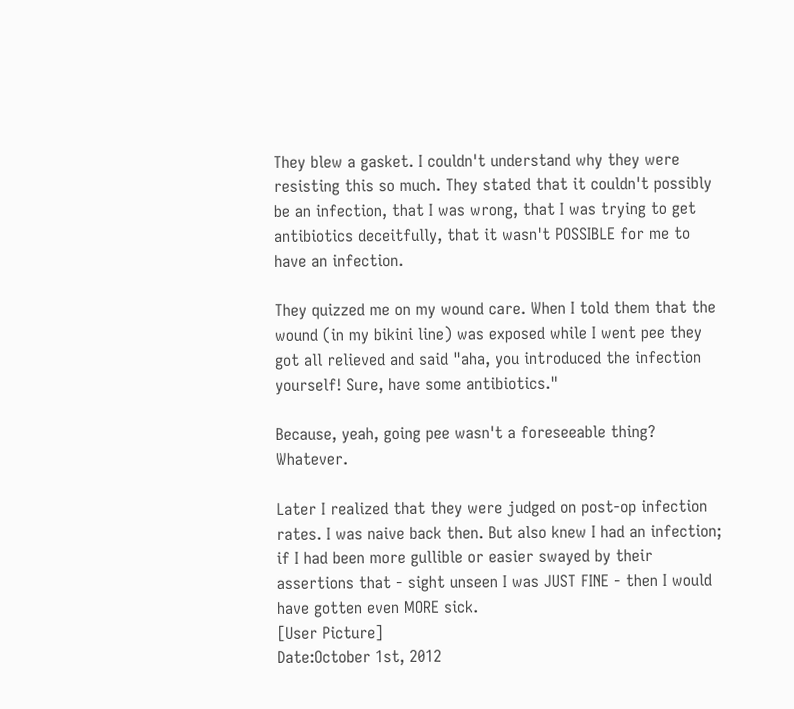They blew a gasket. I couldn't understand why they were resisting this so much. They stated that it couldn't possibly be an infection, that I was wrong, that I was trying to get antibiotics deceitfully, that it wasn't POSSIBLE for me to have an infection.

They quizzed me on my wound care. When I told them that the wound (in my bikini line) was exposed while I went pee they got all relieved and said "aha, you introduced the infection yourself! Sure, have some antibiotics."

Because, yeah, going pee wasn't a foreseeable thing? Whatever.

Later I realized that they were judged on post-op infection rates. I was naive back then. But also knew I had an infection; if I had been more gullible or easier swayed by their assertions that - sight unseen I was JUST FINE - then I would have gotten even MORE sick.
[User Picture]
Date:October 1st, 2012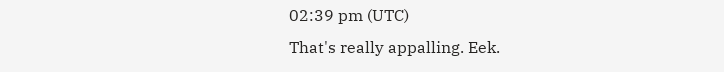02:39 pm (UTC)
That's really appalling. Eek.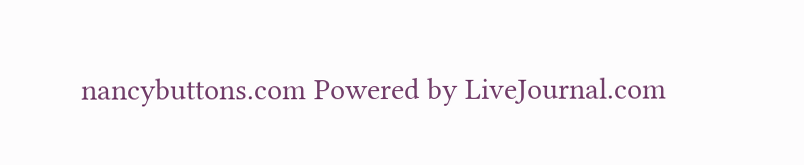nancybuttons.com Powered by LiveJournal.com